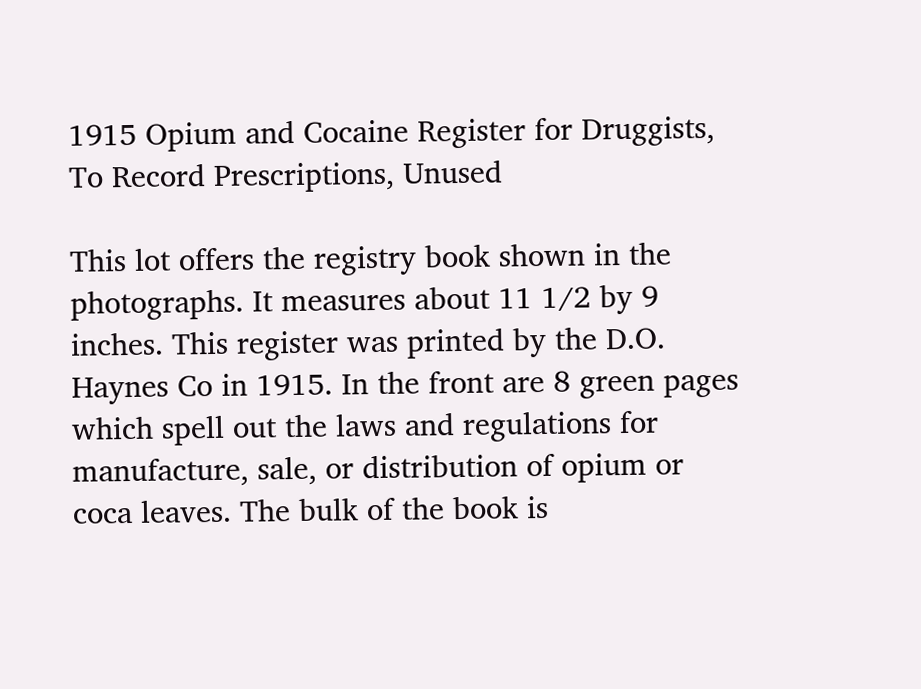1915 Opium and Cocaine Register for Druggists, To Record Prescriptions, Unused

This lot offers the registry book shown in the photographs. It measures about 11 1/2 by 9 inches. This register was printed by the D.O. Haynes Co in 1915. In the front are 8 green pages which spell out the laws and regulations for manufacture, sale, or distribution of opium or coca leaves. The bulk of the book is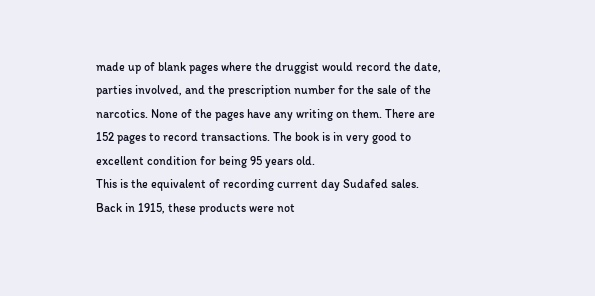made up of blank pages where the druggist would record the date, parties involved, and the prescription number for the sale of the narcotics. None of the pages have any writing on them. There are 152 pages to record transactions. The book is in very good to excellent condition for being 95 years old.
This is the equivalent of recording current day Sudafed sales. Back in 1915, these products were not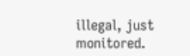illegal, just monitored.